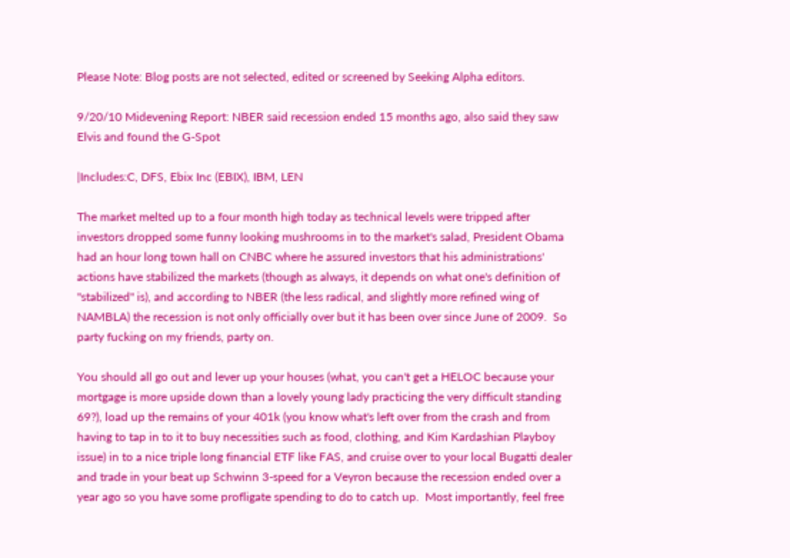Please Note: Blog posts are not selected, edited or screened by Seeking Alpha editors.

9/20/10 Midevening Report: NBER said recession ended 15 months ago, also said they saw Elvis and found the G-Spot

|Includes:C, DFS, Ebix Inc (EBIX), IBM, LEN

The market melted up to a four month high today as technical levels were tripped after investors dropped some funny looking mushrooms in to the market's salad, President Obama had an hour long town hall on CNBC where he assured investors that his administrations' actions have stabilized the markets (though as always, it depends on what one's definition of "stabilized" is), and according to NBER (the less radical, and slightly more refined wing of NAMBLA) the recession is not only officially over but it has been over since June of 2009.  So party fucking on my friends, party on.

You should all go out and lever up your houses (what, you can't get a HELOC because your mortgage is more upside down than a lovely young lady practicing the very difficult standing 69?), load up the remains of your 401k (you know what's left over from the crash and from having to tap in to it to buy necessities such as food, clothing, and Kim Kardashian Playboy issue) in to a nice triple long financial ETF like FAS, and cruise over to your local Bugatti dealer and trade in your beat up Schwinn 3-speed for a Veyron because the recession ended over a year ago so you have some profligate spending to do to catch up.  Most importantly, feel free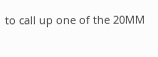to call up one of the 20MM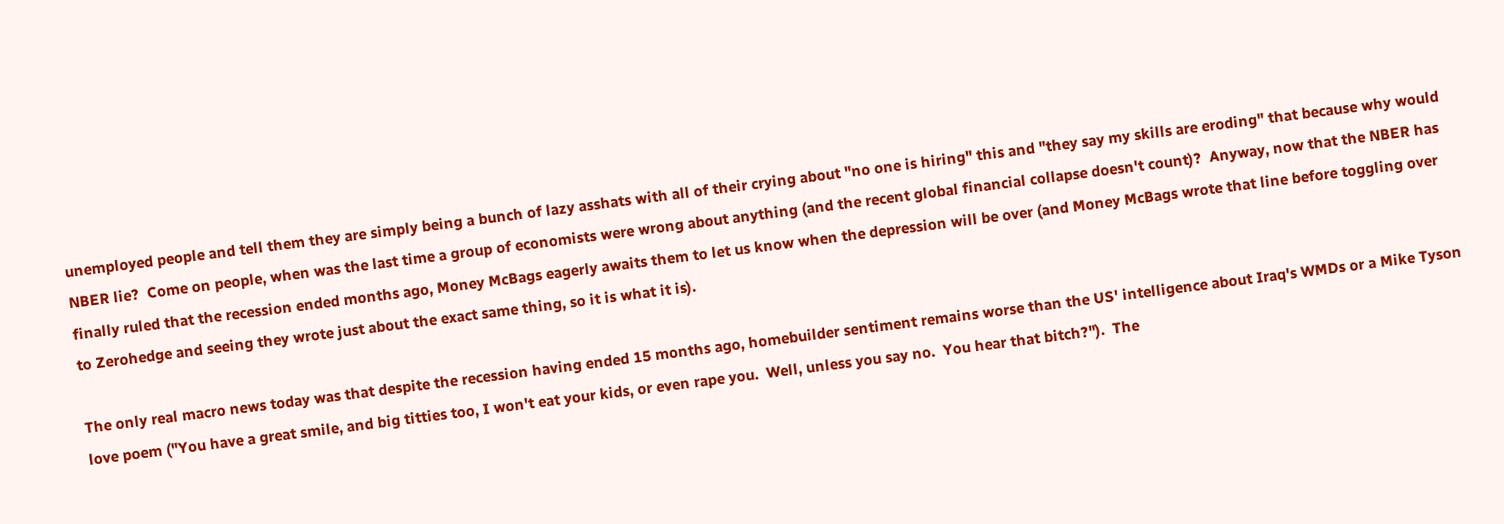unemployed people and tell them they are simply being a bunch of lazy asshats with all of their crying about "no one is hiring" this and "they say my skills are eroding" that because why would NBER lie?  Come on people, when was the last time a group of economists were wrong about anything (and the recent global financial collapse doesn't count)?  Anyway, now that the NBER has finally ruled that the recession ended months ago, Money McBags eagerly awaits them to let us know when the depression will be over (and Money McBags wrote that line before toggling over to Zerohedge and seeing they wrote just about the exact same thing, so it is what it is).

The only real macro news today was that despite the recession having ended 15 months ago, homebuilder sentiment remains worse than the US' intelligence about Iraq's WMDs or a Mike Tyson love poem ("You have a great smile, and big titties too, I won't eat your kids, or even rape you.  Well, unless you say no.  You hear that bitch?").  The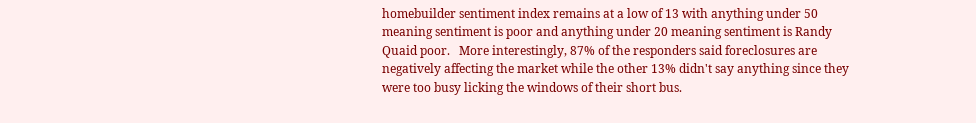homebuilder sentiment index remains at a low of 13 with anything under 50 meaning sentiment is poor and anything under 20 meaning sentiment is Randy Quaid poor.   More interestingly, 87% of the responders said foreclosures are negatively affecting the market while the other 13% didn't say anything since they were too busy licking the windows of their short bus.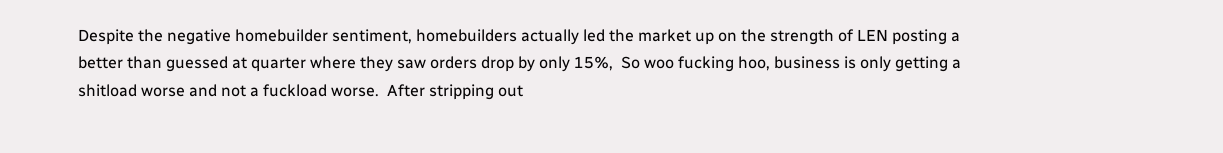Despite the negative homebuilder sentiment, homebuilders actually led the market up on the strength of LEN posting a better than guessed at quarter where they saw orders drop by only 15%,  So woo fucking hoo, business is only getting a shitload worse and not a fuckload worse.  After stripping out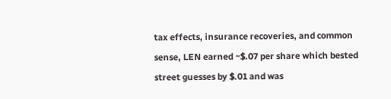tax effects, insurance recoveries, and common sense, LEN earned ~$.07 per share which bested street guesses by $.01 and was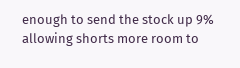enough to send the stock up 9% allowing shorts more room to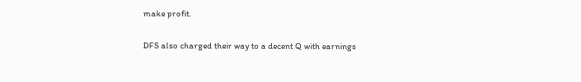make profit.

DFS also charged their way to a decent Q with earnings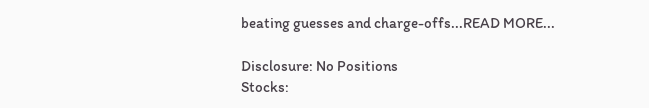beating guesses and charge-offs...READ MORE...

Disclosure: No Positions
Stocks: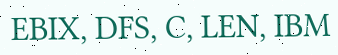EBIX, DFS, C, LEN, IBM